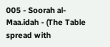005 - Soorah al-Maa.idah - (The Table spread with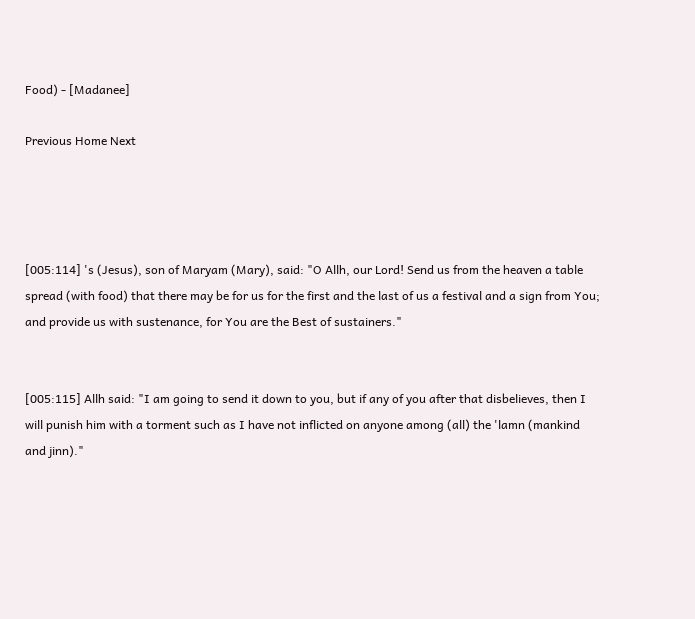Food) - [Madanee]

Previous Home Next




[005:114] 's (Jesus), son of Maryam (Mary), said: "O Allh, our Lord! Send us from the heaven a table spread (with food) that there may be for us for the first and the last of us a festival and a sign from You; and provide us with sustenance, for You are the Best of sustainers."


[005:115] Allh said: "I am going to send it down to you, but if any of you after that disbelieves, then I will punish him with a torment such as I have not inflicted on anyone among (all) the 'lamn (mankind and jinn)."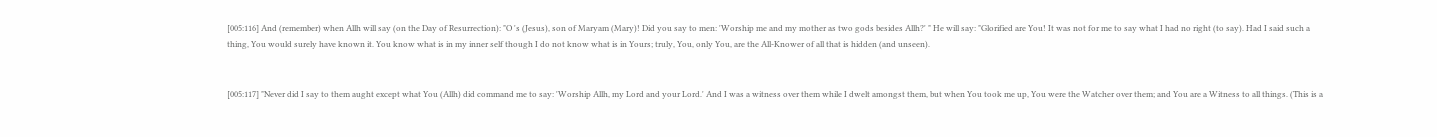[005:116] And (remember) when Allh will say (on the Day of Resurrection): "O 's (Jesus), son of Maryam (Mary)! Did you say to men: 'Worship me and my mother as two gods besides Allh?' " He will say: "Glorified are You! It was not for me to say what I had no right (to say). Had I said such a thing, You would surely have known it. You know what is in my inner self though I do not know what is in Yours; truly, You, only You, are the All-Knower of all that is hidden (and unseen).


[005:117] "Never did I say to them aught except what You (Allh) did command me to say: 'Worship Allh, my Lord and your Lord.' And I was a witness over them while I dwelt amongst them, but when You took me up, You were the Watcher over them; and You are a Witness to all things. (This is a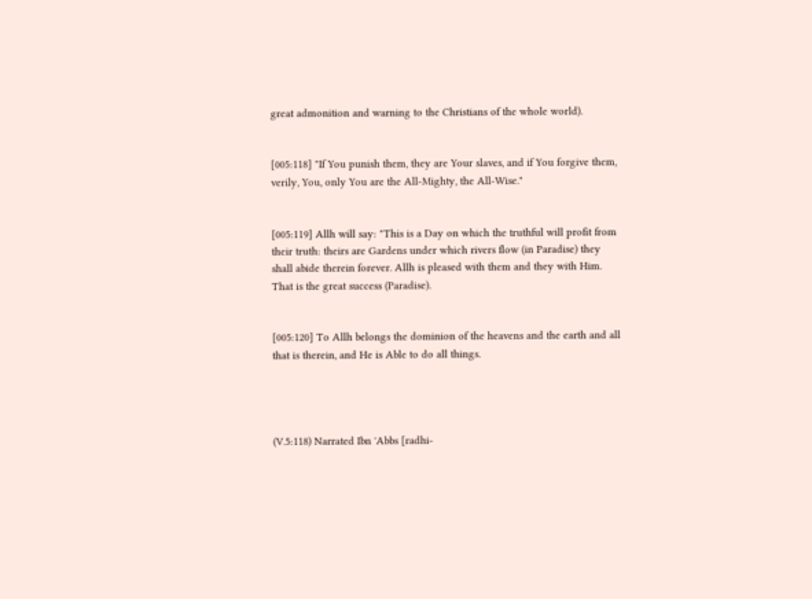great admonition and warning to the Christians of the whole world).


[005:118] "If You punish them, they are Your slaves, and if You forgive them, verily, You, only You are the All-Mighty, the All-Wise."


[005:119] Allh will say: "This is a Day on which the truthful will profit from their truth: theirs are Gardens under which rivers flow (in Paradise) they shall abide therein forever. Allh is pleased with them and they with Him. That is the great success (Paradise).


[005:120] To Allh belongs the dominion of the heavens and the earth and all that is therein, and He is Able to do all things.




(V.5:118) Narrated Ibn 'Abbs [radhi-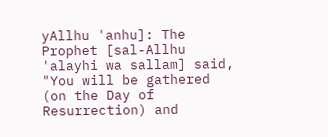yAllhu 'anhu]: The Prophet [sal-Allhu 'alayhi wa sallam] said, "You will be gathered (on the Day of Resurrection) and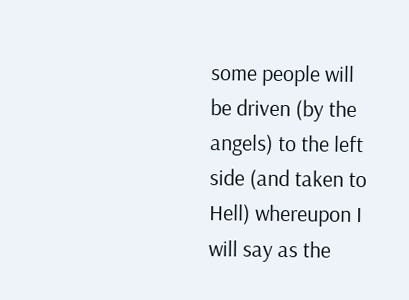some people will be driven (by the angels) to the left side (and taken to Hell) whereupon I will say as the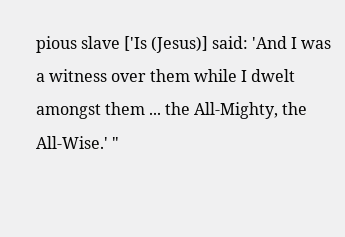pious slave ['Is (Jesus)] said: 'And I was a witness over them while I dwelt amongst them ... the All-Mighty, the All-Wise.' "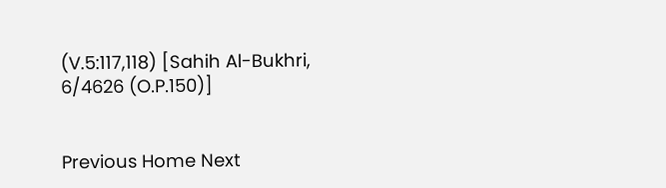(V.5:117,118) [Sahih Al-Bukhri, 6/4626 (O.P.150)]


Previous Home Next